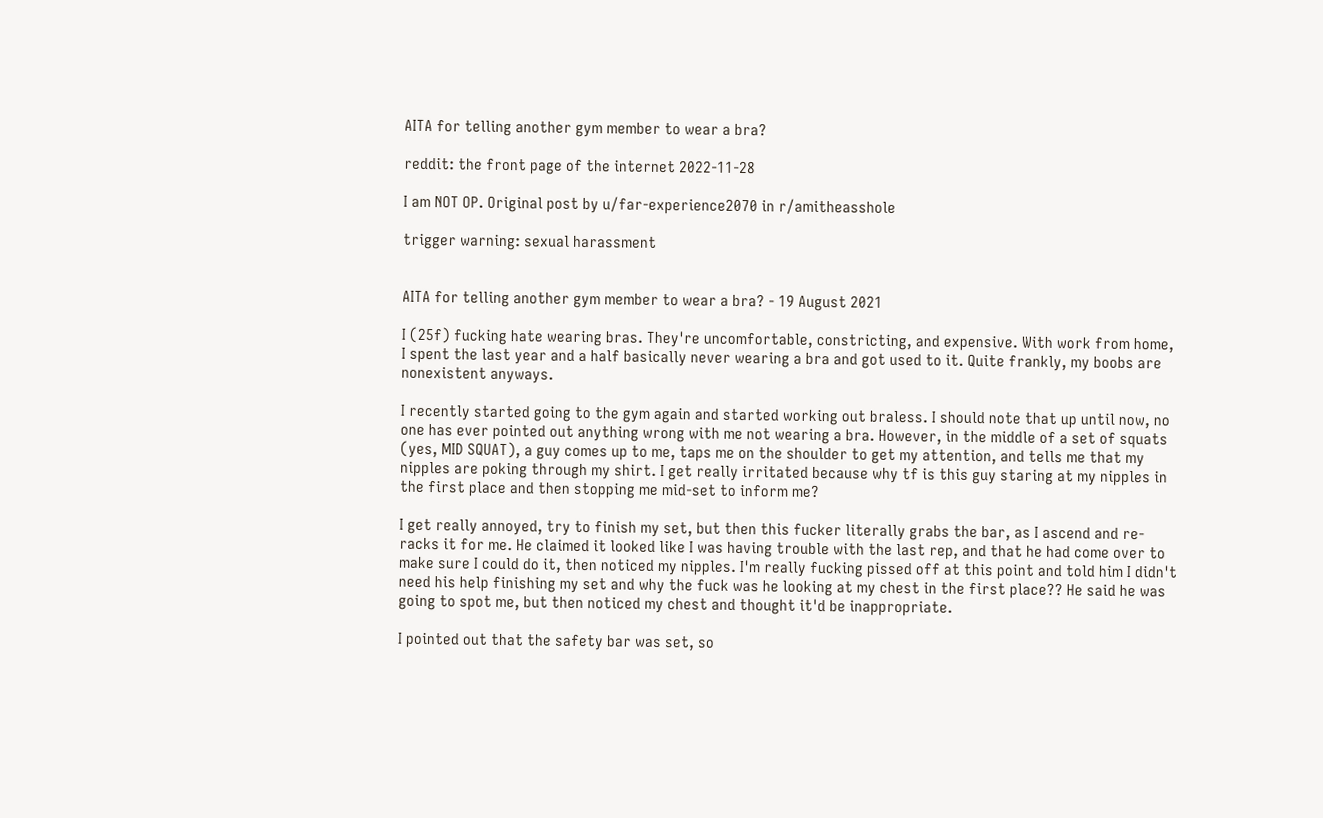AITA for telling another gym member to wear a bra?

reddit: the front page of the internet 2022-11-28

I am NOT OP. Original post by u/far-experience2070 in r/amitheasshole

trigger warning: sexual harassment


AITA for telling another gym member to wear a bra? - 19 August 2021

I (25f) fucking hate wearing bras. They're uncomfortable, constricting, and expensive. With work from home, I spent the last year and a half basically never wearing a bra and got used to it. Quite frankly, my boobs are nonexistent anyways.

I recently started going to the gym again and started working out braless. I should note that up until now, no one has ever pointed out anything wrong with me not wearing a bra. However, in the middle of a set of squats (yes, MID SQUAT), a guy comes up to me, taps me on the shoulder to get my attention, and tells me that my nipples are poking through my shirt. I get really irritated because why tf is this guy staring at my nipples in the first place and then stopping me mid-set to inform me?

I get really annoyed, try to finish my set, but then this fucker literally grabs the bar, as I ascend and re-racks it for me. He claimed it looked like I was having trouble with the last rep, and that he had come over to make sure I could do it, then noticed my nipples. I'm really fucking pissed off at this point and told him I didn't need his help finishing my set and why the fuck was he looking at my chest in the first place?? He said he was going to spot me, but then noticed my chest and thought it'd be inappropriate.

I pointed out that the safety bar was set, so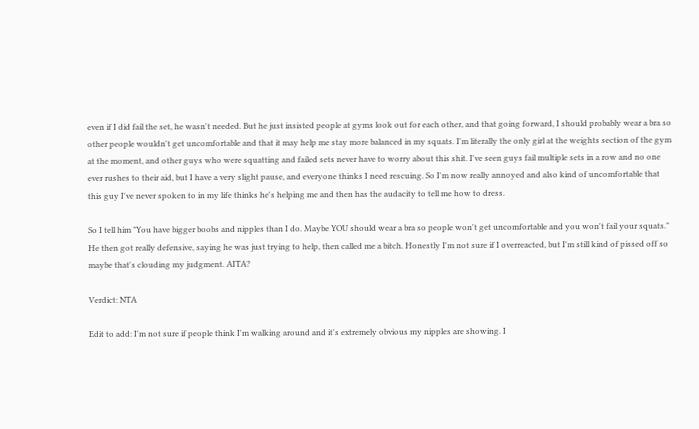even if I did fail the set, he wasn't needed. But he just insisted people at gyms look out for each other, and that going forward, I should probably wear a bra so other people wouldn't get uncomfortable and that it may help me stay more balanced in my squats. I'm literally the only girl at the weights section of the gym at the moment, and other guys who were squatting and failed sets never have to worry about this shit. I've seen guys fail multiple sets in a row and no one ever rushes to their aid, but I have a very slight pause, and everyone thinks I need rescuing. So I'm now really annoyed and also kind of uncomfortable that this guy I've never spoken to in my life thinks he's helping me and then has the audacity to tell me how to dress.

So I tell him "You have bigger boobs and nipples than I do. Maybe YOU should wear a bra so people won't get uncomfortable and you won't fail your squats." He then got really defensive, saying he was just trying to help, then called me a bitch. Honestly I'm not sure if I overreacted, but I'm still kind of pissed off so maybe that's clouding my judgment. AITA?

Verdict: NTA

Edit to add: I'm not sure if people think I'm walking around and it's extremely obvious my nipples are showing. I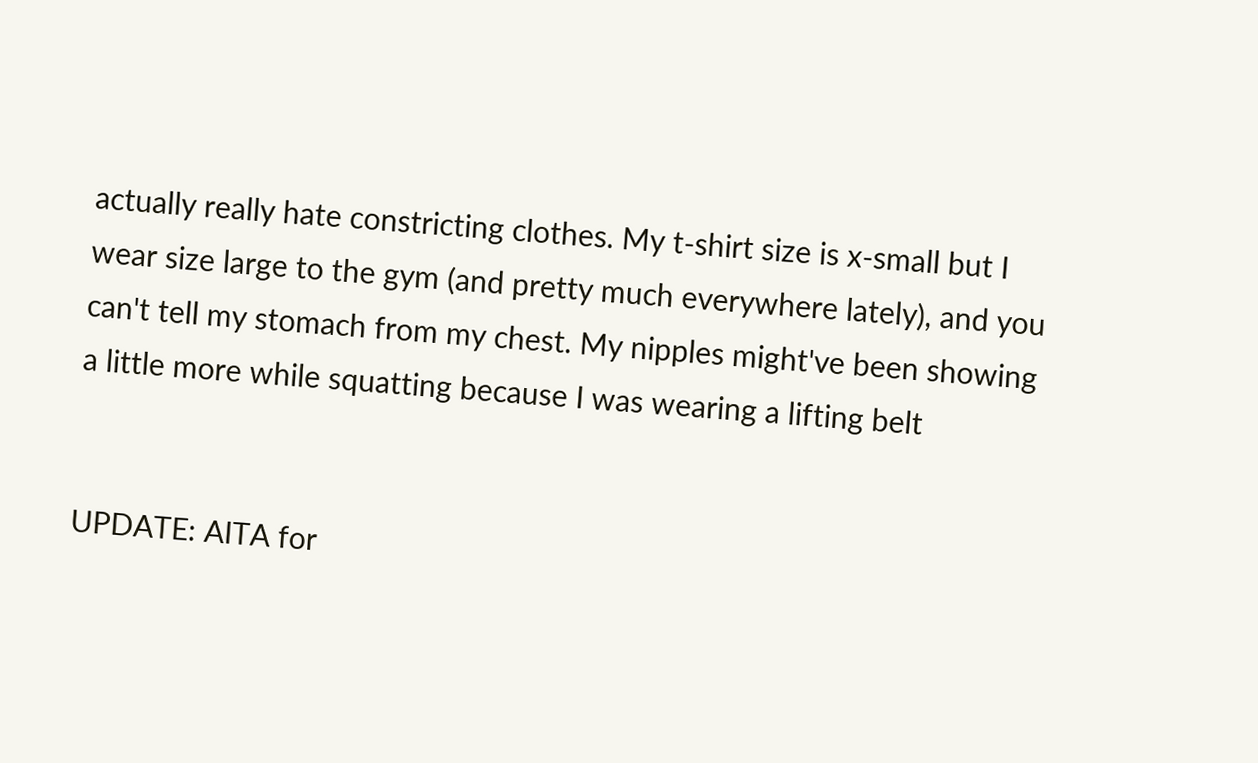actually really hate constricting clothes. My t-shirt size is x-small but I wear size large to the gym (and pretty much everywhere lately), and you can't tell my stomach from my chest. My nipples might've been showing a little more while squatting because I was wearing a lifting belt


UPDATE: AITA for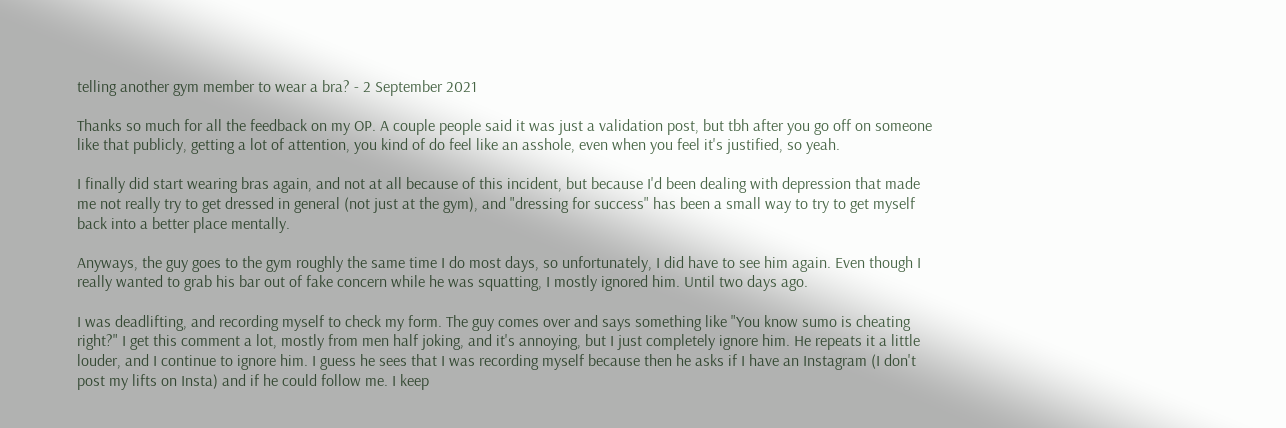telling another gym member to wear a bra? - 2 September 2021

Thanks so much for all the feedback on my OP. A couple people said it was just a validation post, but tbh after you go off on someone like that publicly, getting a lot of attention, you kind of do feel like an asshole, even when you feel it's justified, so yeah.

I finally did start wearing bras again, and not at all because of this incident, but because I'd been dealing with depression that made me not really try to get dressed in general (not just at the gym), and "dressing for success" has been a small way to try to get myself back into a better place mentally.

Anyways, the guy goes to the gym roughly the same time I do most days, so unfortunately, I did have to see him again. Even though I really wanted to grab his bar out of fake concern while he was squatting, I mostly ignored him. Until two days ago.

I was deadlifting, and recording myself to check my form. The guy comes over and says something like "You know sumo is cheating right?" I get this comment a lot, mostly from men half joking, and it's annoying, but I just completely ignore him. He repeats it a little louder, and I continue to ignore him. I guess he sees that I was recording myself because then he asks if I have an Instagram (I don't post my lifts on Insta) and if he could follow me. I keep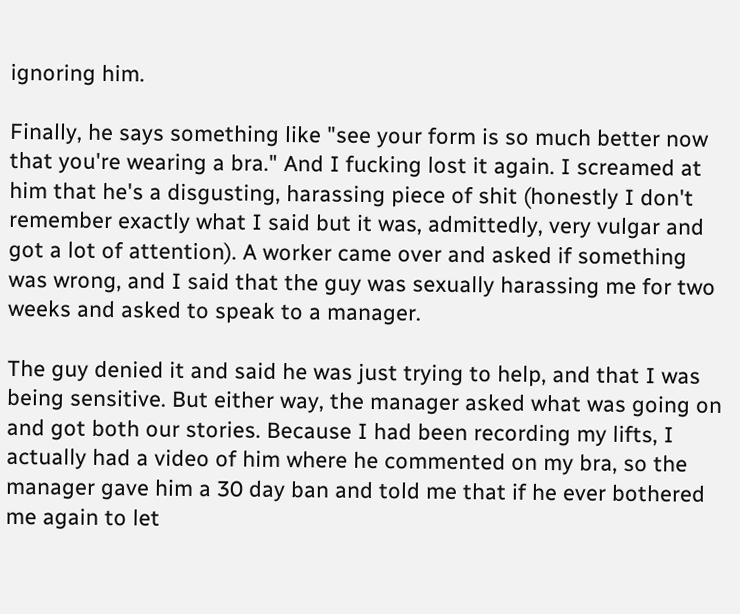ignoring him.

Finally, he says something like "see your form is so much better now that you're wearing a bra." And I fucking lost it again. I screamed at him that he's a disgusting, harassing piece of shit (honestly I don't remember exactly what I said but it was, admittedly, very vulgar and got a lot of attention). A worker came over and asked if something was wrong, and I said that the guy was sexually harassing me for two weeks and asked to speak to a manager.

The guy denied it and said he was just trying to help, and that I was being sensitive. But either way, the manager asked what was going on and got both our stories. Because I had been recording my lifts, I actually had a video of him where he commented on my bra, so the manager gave him a 30 day ban and told me that if he ever bothered me again to let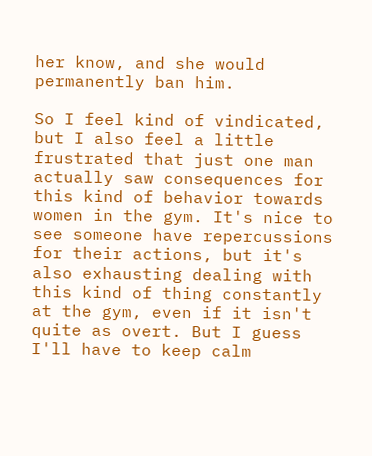her know, and she would permanently ban him.

So I feel kind of vindicated, but I also feel a little frustrated that just one man actually saw consequences for this kind of behavior towards women in the gym. It's nice to see someone have repercussions for their actions, but it's also exhausting dealing with this kind of thing constantly at the gym, even if it isn't quite as overt. But I guess I'll have to keep calm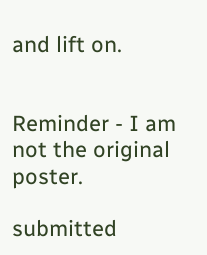and lift on.


Reminder - I am not the original poster.

submitted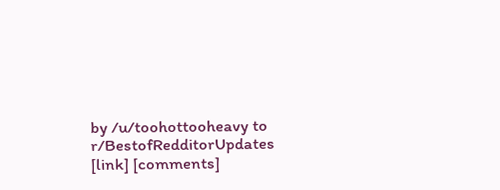by /u/toohottooheavy to r/BestofRedditorUpdates [link] [comments]